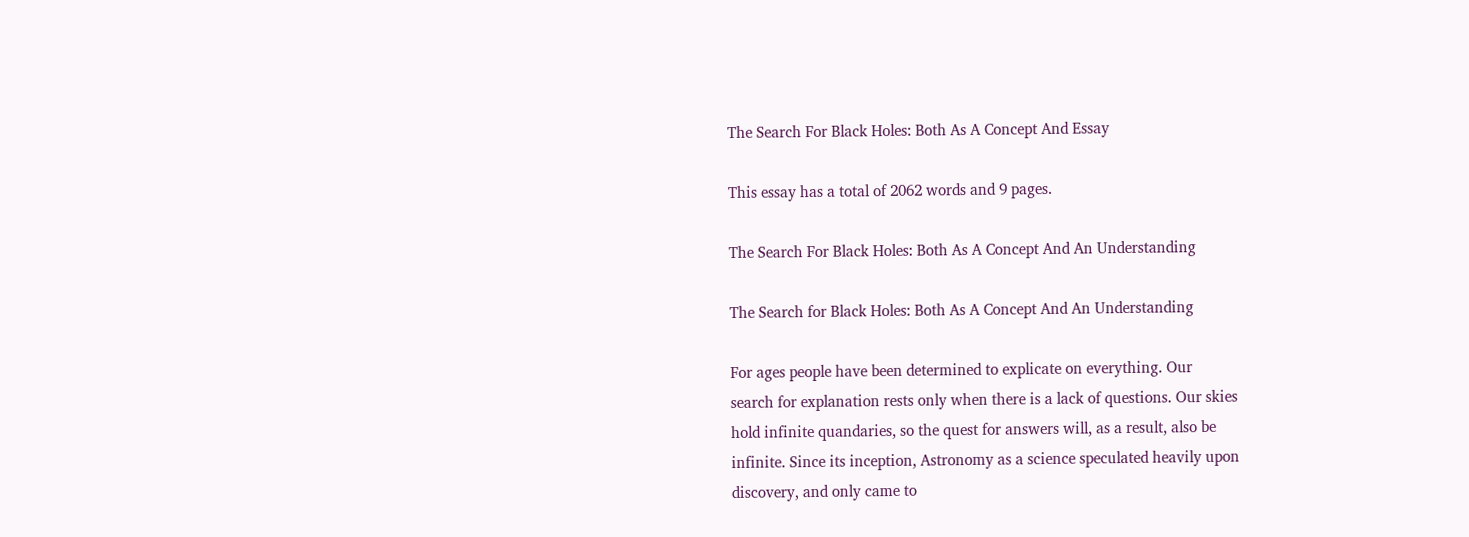The Search For Black Holes: Both As A Concept And Essay

This essay has a total of 2062 words and 9 pages.

The Search For Black Holes: Both As A Concept And An Understanding

The Search for Black Holes: Both As A Concept And An Understanding

For ages people have been determined to explicate on everything. Our
search for explanation rests only when there is a lack of questions. Our skies
hold infinite quandaries, so the quest for answers will, as a result, also be
infinite. Since its inception, Astronomy as a science speculated heavily upon
discovery, and only came to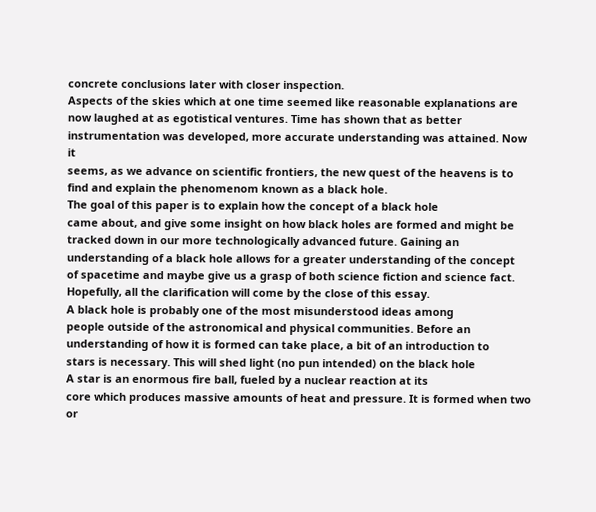concrete conclusions later with closer inspection.
Aspects of the skies which at one time seemed like reasonable explanations are
now laughed at as egotistical ventures. Time has shown that as better
instrumentation was developed, more accurate understanding was attained. Now it
seems, as we advance on scientific frontiers, the new quest of the heavens is to
find and explain the phenomenom known as a black hole.
The goal of this paper is to explain how the concept of a black hole
came about, and give some insight on how black holes are formed and might be
tracked down in our more technologically advanced future. Gaining an
understanding of a black hole allows for a greater understanding of the concept
of spacetime and maybe give us a grasp of both science fiction and science fact.
Hopefully, all the clarification will come by the close of this essay.
A black hole is probably one of the most misunderstood ideas among
people outside of the astronomical and physical communities. Before an
understanding of how it is formed can take place, a bit of an introduction to
stars is necessary. This will shed light (no pun intended) on the black hole
A star is an enormous fire ball, fueled by a nuclear reaction at its
core which produces massive amounts of heat and pressure. It is formed when two
or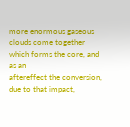more enormous gaseous clouds come together which forms the core, and as an
aftereffect the conversion, due to that impact,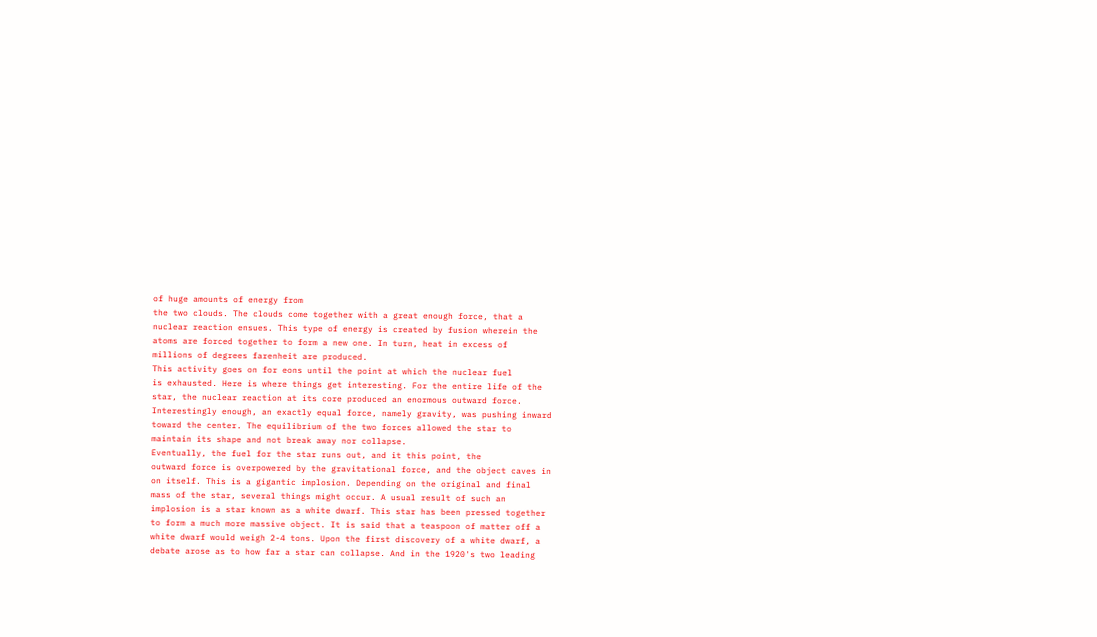of huge amounts of energy from
the two clouds. The clouds come together with a great enough force, that a
nuclear reaction ensues. This type of energy is created by fusion wherein the
atoms are forced together to form a new one. In turn, heat in excess of
millions of degrees farenheit are produced.
This activity goes on for eons until the point at which the nuclear fuel
is exhausted. Here is where things get interesting. For the entire life of the
star, the nuclear reaction at its core produced an enormous outward force.
Interestingly enough, an exactly equal force, namely gravity, was pushing inward
toward the center. The equilibrium of the two forces allowed the star to
maintain its shape and not break away nor collapse.
Eventually, the fuel for the star runs out, and it this point, the
outward force is overpowered by the gravitational force, and the object caves in
on itself. This is a gigantic implosion. Depending on the original and final
mass of the star, several things might occur. A usual result of such an
implosion is a star known as a white dwarf. This star has been pressed together
to form a much more massive object. It is said that a teaspoon of matter off a
white dwarf would weigh 2-4 tons. Upon the first discovery of a white dwarf, a
debate arose as to how far a star can collapse. And in the 1920's two leading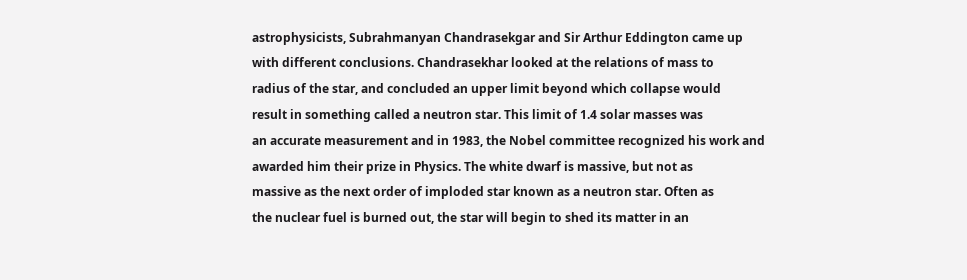astrophysicists, Subrahmanyan Chandrasekgar and Sir Arthur Eddington came up
with different conclusions. Chandrasekhar looked at the relations of mass to
radius of the star, and concluded an upper limit beyond which collapse would
result in something called a neutron star. This limit of 1.4 solar masses was
an accurate measurement and in 1983, the Nobel committee recognized his work and
awarded him their prize in Physics. The white dwarf is massive, but not as
massive as the next order of imploded star known as a neutron star. Often as
the nuclear fuel is burned out, the star will begin to shed its matter in an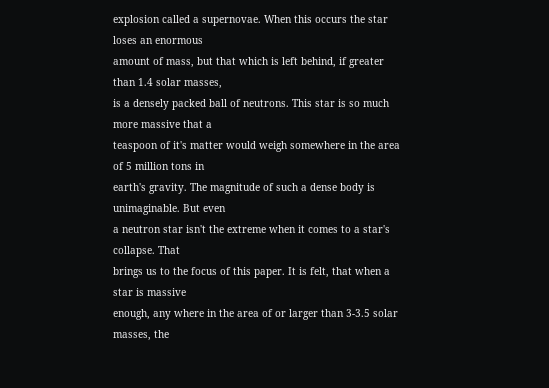explosion called a supernovae. When this occurs the star loses an enormous
amount of mass, but that which is left behind, if greater than 1.4 solar masses,
is a densely packed ball of neutrons. This star is so much more massive that a
teaspoon of it's matter would weigh somewhere in the area of 5 million tons in
earth's gravity. The magnitude of such a dense body is unimaginable. But even
a neutron star isn't the extreme when it comes to a star's collapse. That
brings us to the focus of this paper. It is felt, that when a star is massive
enough, any where in the area of or larger than 3-3.5 solar masses, the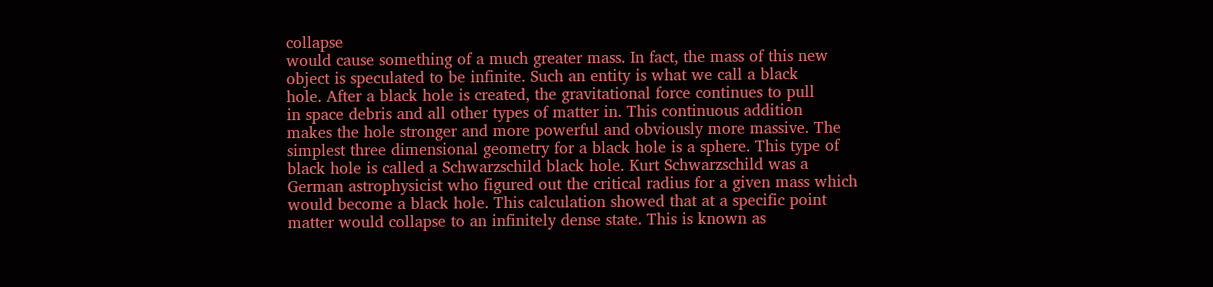collapse
would cause something of a much greater mass. In fact, the mass of this new
object is speculated to be infinite. Such an entity is what we call a black
hole. After a black hole is created, the gravitational force continues to pull
in space debris and all other types of matter in. This continuous addition
makes the hole stronger and more powerful and obviously more massive. The
simplest three dimensional geometry for a black hole is a sphere. This type of
black hole is called a Schwarzschild black hole. Kurt Schwarzschild was a
German astrophysicist who figured out the critical radius for a given mass which
would become a black hole. This calculation showed that at a specific point
matter would collapse to an infinitely dense state. This is known as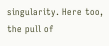singularity. Here too, the pull of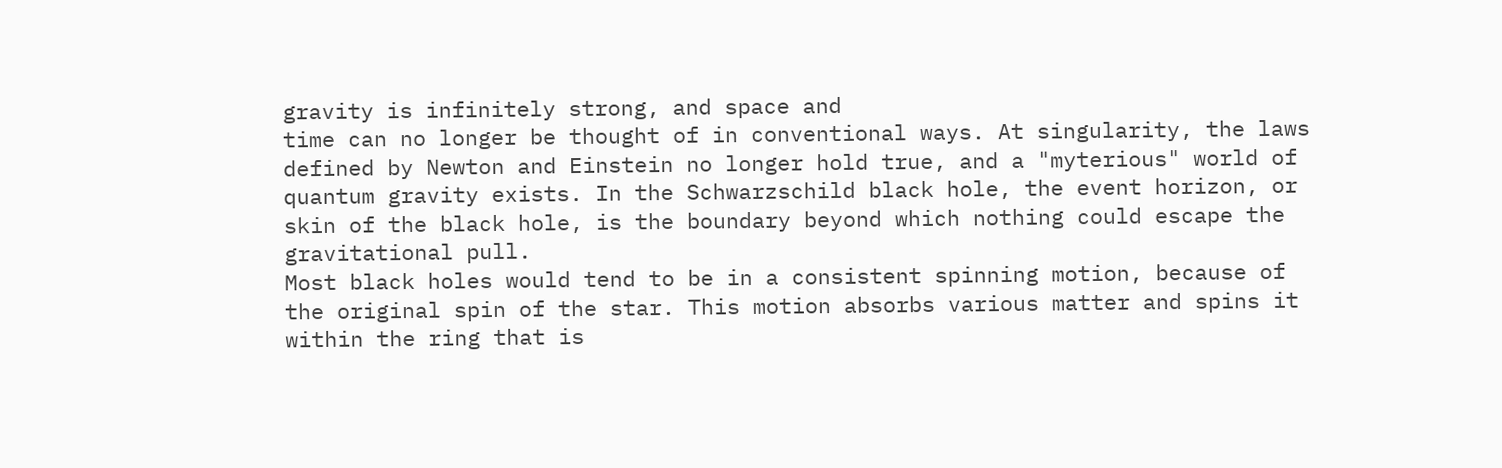gravity is infinitely strong, and space and
time can no longer be thought of in conventional ways. At singularity, the laws
defined by Newton and Einstein no longer hold true, and a "myterious" world of
quantum gravity exists. In the Schwarzschild black hole, the event horizon, or
skin of the black hole, is the boundary beyond which nothing could escape the
gravitational pull.
Most black holes would tend to be in a consistent spinning motion, because of
the original spin of the star. This motion absorbs various matter and spins it
within the ring that is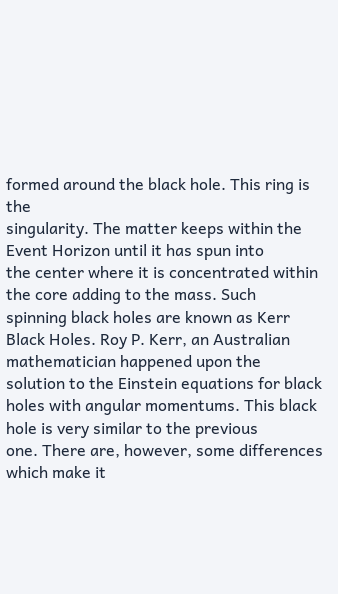formed around the black hole. This ring is the
singularity. The matter keeps within the Event Horizon until it has spun into
the center where it is concentrated within the core adding to the mass. Such
spinning black holes are known as Kerr Black Holes. Roy P. Kerr, an Australian
mathematician happened upon the solution to the Einstein equations for black
holes with angular momentums. This black hole is very similar to the previous
one. There are, however, some differences which make it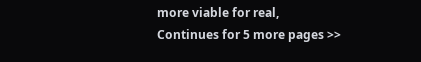more viable for real,
Continues for 5 more pages >>